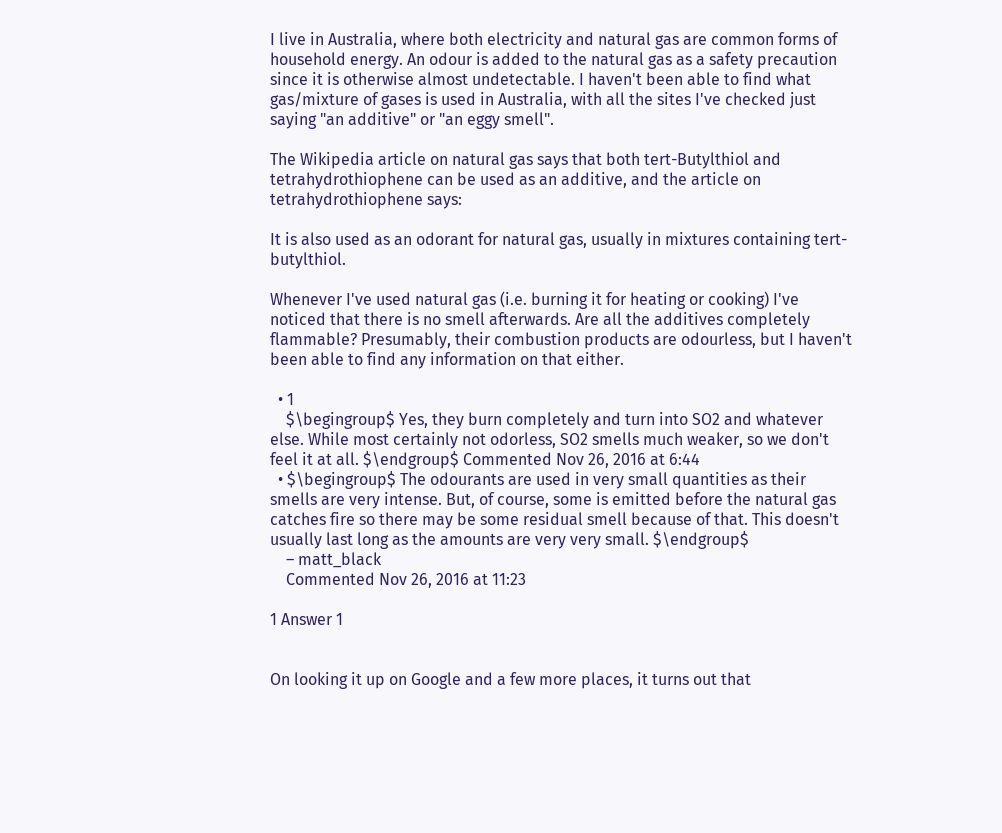I live in Australia, where both electricity and natural gas are common forms of household energy. An odour is added to the natural gas as a safety precaution since it is otherwise almost undetectable. I haven't been able to find what gas/mixture of gases is used in Australia, with all the sites I've checked just saying "an additive" or "an eggy smell".

The Wikipedia article on natural gas says that both tert-Butylthiol and tetrahydrothiophene can be used as an additive, and the article on tetrahydrothiophene says:

It is also used as an odorant for natural gas, usually in mixtures containing tert-butylthiol.

Whenever I've used natural gas (i.e. burning it for heating or cooking) I've noticed that there is no smell afterwards. Are all the additives completely flammable? Presumably, their combustion products are odourless, but I haven't been able to find any information on that either.

  • 1
    $\begingroup$ Yes, they burn completely and turn into SO2 and whatever else. While most certainly not odorless, SO2 smells much weaker, so we don't feel it at all. $\endgroup$ Commented Nov 26, 2016 at 6:44
  • $\begingroup$ The odourants are used in very small quantities as their smells are very intense. But, of course, some is emitted before the natural gas catches fire so there may be some residual smell because of that. This doesn't usually last long as the amounts are very very small. $\endgroup$
    – matt_black
    Commented Nov 26, 2016 at 11:23

1 Answer 1


On looking it up on Google and a few more places, it turns out that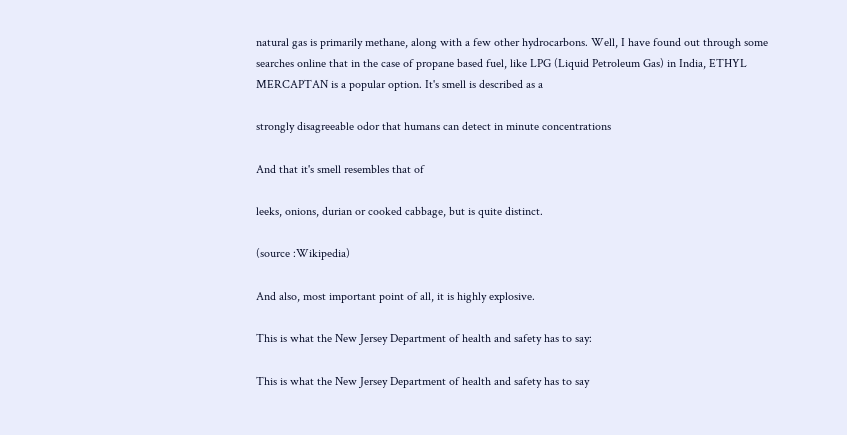natural gas is primarily methane, along with a few other hydrocarbons. Well, I have found out through some searches online that in the case of propane based fuel, like LPG (Liquid Petroleum Gas) in India, ETHYL MERCAPTAN is a popular option. It's smell is described as a

strongly disagreeable odor that humans can detect in minute concentrations

And that it's smell resembles that of

leeks, onions, durian or cooked cabbage, but is quite distinct.

(source :Wikipedia)

And also, most important point of all, it is highly explosive.

This is what the New Jersey Department of health and safety has to say:

This is what the New Jersey Department of health and safety has to say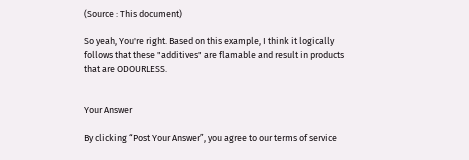(Source : This document)

So yeah, You're right. Based on this example, I think it logically follows that these "additives" are flamable and result in products that are ODOURLESS.


Your Answer

By clicking “Post Your Answer”, you agree to our terms of service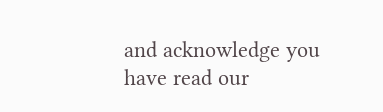and acknowledge you have read our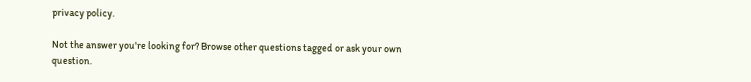privacy policy.

Not the answer you're looking for? Browse other questions tagged or ask your own question.